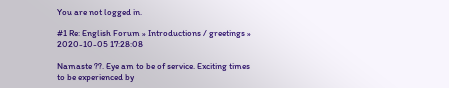You are not logged in.

#1 Re: English Forum » Introductions / greetings » 2020-10-05 17:28:08

Namaste ??. Eye am to be of service. Exciting times to be experienced by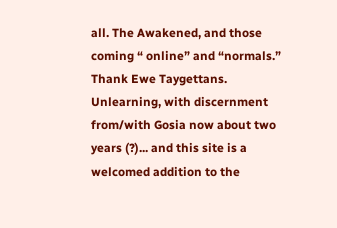all. The Awakened, and those coming “ online” and “normals.” Thank Ewe Taygettans. Unlearning, with discernment from/with Gosia now about two years (?)... and this site is a welcomed addition to the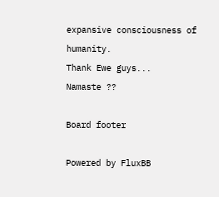expansive consciousness of humanity.
Thank Ewe guys...
Namaste ??

Board footer

Powered by FluxBB